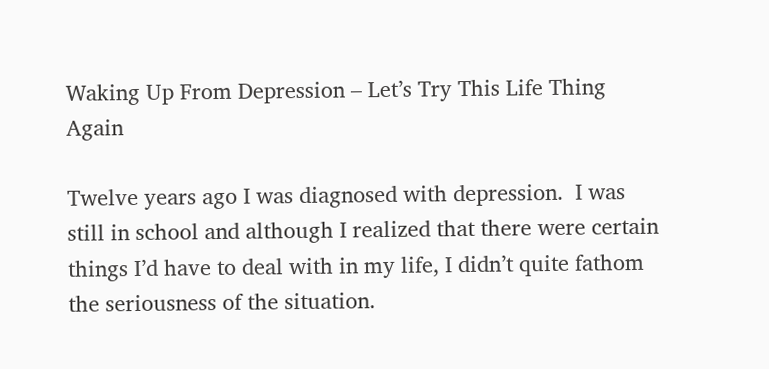Waking Up From Depression – Let’s Try This Life Thing Again

Twelve years ago I was diagnosed with depression.  I was still in school and although I realized that there were certain things I’d have to deal with in my life, I didn’t quite fathom the seriousness of the situation.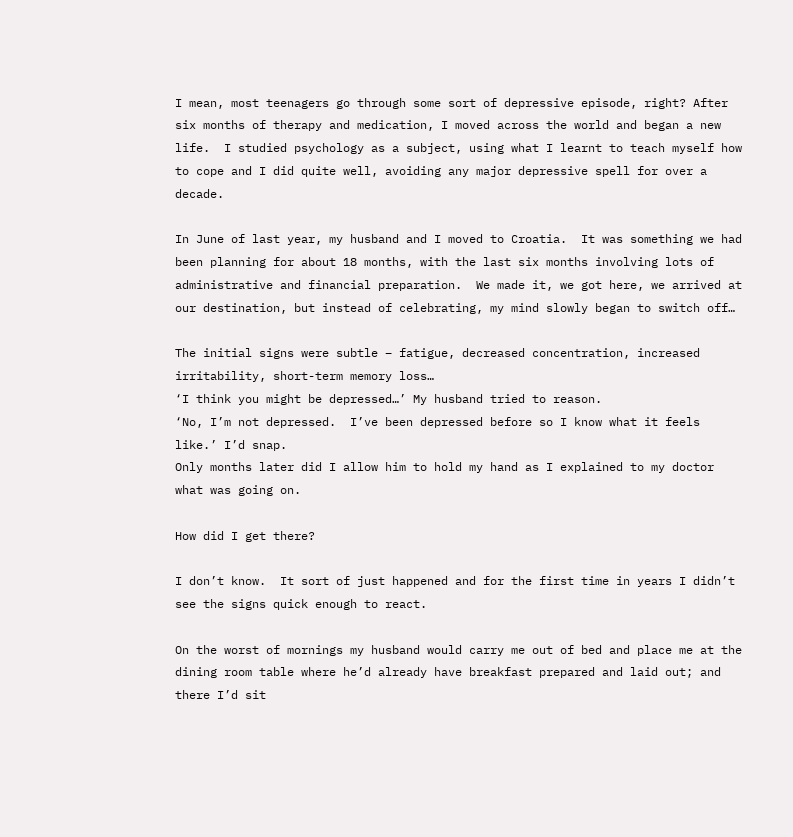I mean, most teenagers go through some sort of depressive episode, right? After six months of therapy and medication, I moved across the world and began a new life.  I studied psychology as a subject, using what I learnt to teach myself how to cope and I did quite well, avoiding any major depressive spell for over a decade.

In June of last year, my husband and I moved to Croatia.  It was something we had been planning for about 18 months, with the last six months involving lots of administrative and financial preparation.  We made it, we got here, we arrived at our destination, but instead of celebrating, my mind slowly began to switch off…

The initial signs were subtle – fatigue, decreased concentration, increased irritability, short-term memory loss…
‘I think you might be depressed…’ My husband tried to reason.
‘No, I’m not depressed.  I’ve been depressed before so I know what it feels like.’ I’d snap.
Only months later did I allow him to hold my hand as I explained to my doctor what was going on.

How did I get there?

I don’t know.  It sort of just happened and for the first time in years I didn’t see the signs quick enough to react.

On the worst of mornings my husband would carry me out of bed and place me at the dining room table where he’d already have breakfast prepared and laid out; and there I’d sit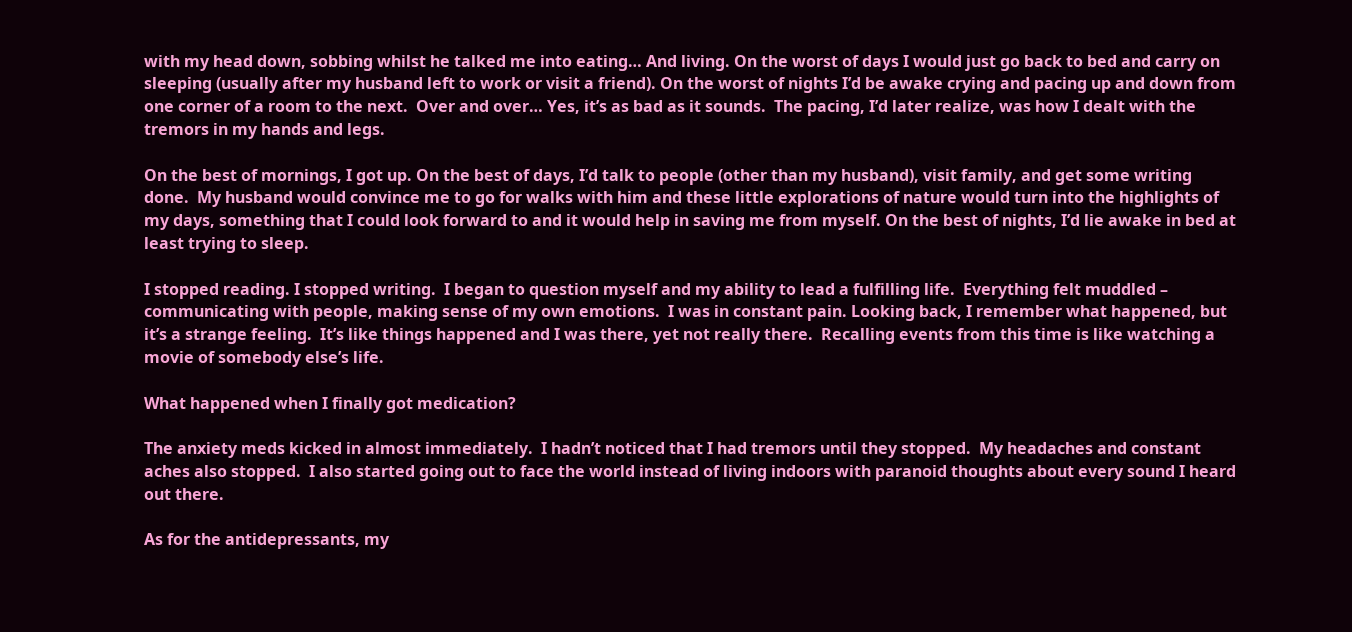with my head down, sobbing whilst he talked me into eating… And living. On the worst of days I would just go back to bed and carry on sleeping (usually after my husband left to work or visit a friend). On the worst of nights I’d be awake crying and pacing up and down from one corner of a room to the next.  Over and over… Yes, it’s as bad as it sounds.  The pacing, I’d later realize, was how I dealt with the tremors in my hands and legs.

On the best of mornings, I got up. On the best of days, I’d talk to people (other than my husband), visit family, and get some writing done.  My husband would convince me to go for walks with him and these little explorations of nature would turn into the highlights of my days, something that I could look forward to and it would help in saving me from myself. On the best of nights, I’d lie awake in bed at least trying to sleep.

I stopped reading. I stopped writing.  I began to question myself and my ability to lead a fulfilling life.  Everything felt muddled – communicating with people, making sense of my own emotions.  I was in constant pain. Looking back, I remember what happened, but it’s a strange feeling.  It’s like things happened and I was there, yet not really there.  Recalling events from this time is like watching a movie of somebody else’s life.

What happened when I finally got medication?

The anxiety meds kicked in almost immediately.  I hadn’t noticed that I had tremors until they stopped.  My headaches and constant aches also stopped.  I also started going out to face the world instead of living indoors with paranoid thoughts about every sound I heard out there.

As for the antidepressants, my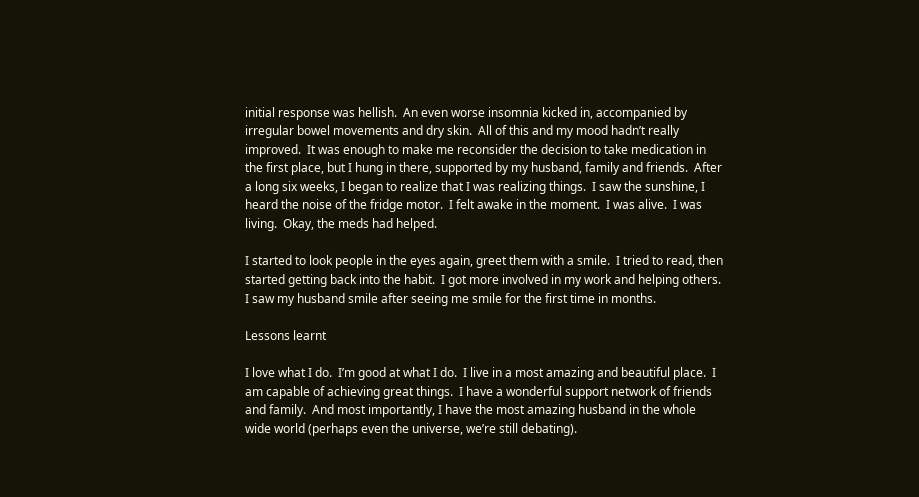initial response was hellish.  An even worse insomnia kicked in, accompanied by irregular bowel movements and dry skin.  All of this and my mood hadn’t really improved.  It was enough to make me reconsider the decision to take medication in the first place, but I hung in there, supported by my husband, family and friends.  After a long six weeks, I began to realize that I was realizing things.  I saw the sunshine, I heard the noise of the fridge motor.  I felt awake in the moment.  I was alive.  I was living.  Okay, the meds had helped.

I started to look people in the eyes again, greet them with a smile.  I tried to read, then started getting back into the habit.  I got more involved in my work and helping others.  I saw my husband smile after seeing me smile for the first time in months.

Lessons learnt

I love what I do.  I’m good at what I do.  I live in a most amazing and beautiful place.  I am capable of achieving great things.  I have a wonderful support network of friends and family.  And most importantly, I have the most amazing husband in the whole wide world (perhaps even the universe, we’re still debating).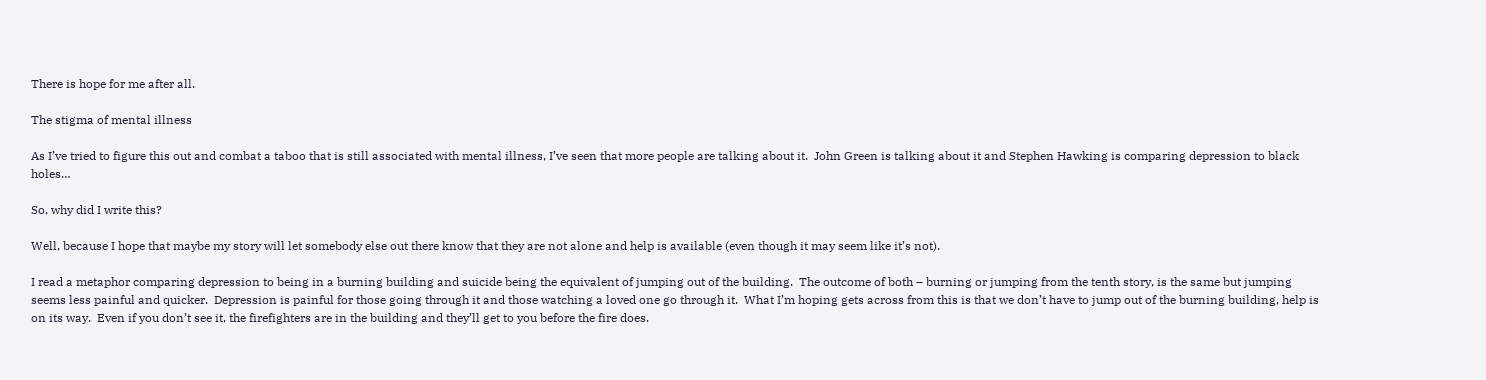There is hope for me after all.

The stigma of mental illness

As I’ve tried to figure this out and combat a taboo that is still associated with mental illness, I’ve seen that more people are talking about it.  John Green is talking about it and Stephen Hawking is comparing depression to black holes…

So, why did I write this?

Well, because I hope that maybe my story will let somebody else out there know that they are not alone and help is available (even though it may seem like it’s not).

I read a metaphor comparing depression to being in a burning building and suicide being the equivalent of jumping out of the building.  The outcome of both – burning or jumping from the tenth story, is the same but jumping seems less painful and quicker.  Depression is painful for those going through it and those watching a loved one go through it.  What I’m hoping gets across from this is that we don’t have to jump out of the burning building, help is on its way.  Even if you don’t see it, the firefighters are in the building and they’ll get to you before the fire does.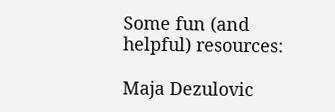Some fun (and helpful) resources:

Maja Dezulovic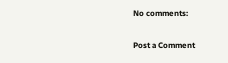No comments:

Post a Comment